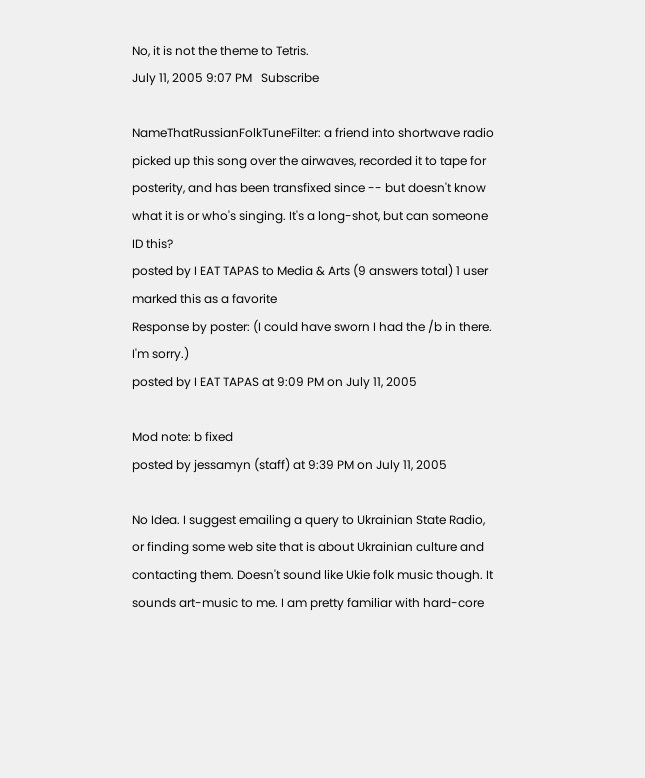No, it is not the theme to Tetris.
July 11, 2005 9:07 PM   Subscribe

NameThatRussianFolkTuneFilter: a friend into shortwave radio picked up this song over the airwaves, recorded it to tape for posterity, and has been transfixed since -- but doesn't know what it is or who's singing. It's a long-shot, but can someone ID this?
posted by I EAT TAPAS to Media & Arts (9 answers total) 1 user marked this as a favorite
Response by poster: (I could have sworn I had the /b in there. I'm sorry.)
posted by I EAT TAPAS at 9:09 PM on July 11, 2005

Mod note: b fixed
posted by jessamyn (staff) at 9:39 PM on July 11, 2005

No Idea. I suggest emailing a query to Ukrainian State Radio, or finding some web site that is about Ukrainian culture and contacting them. Doesn't sound like Ukie folk music though. It sounds art-music to me. I am pretty familiar with hard-core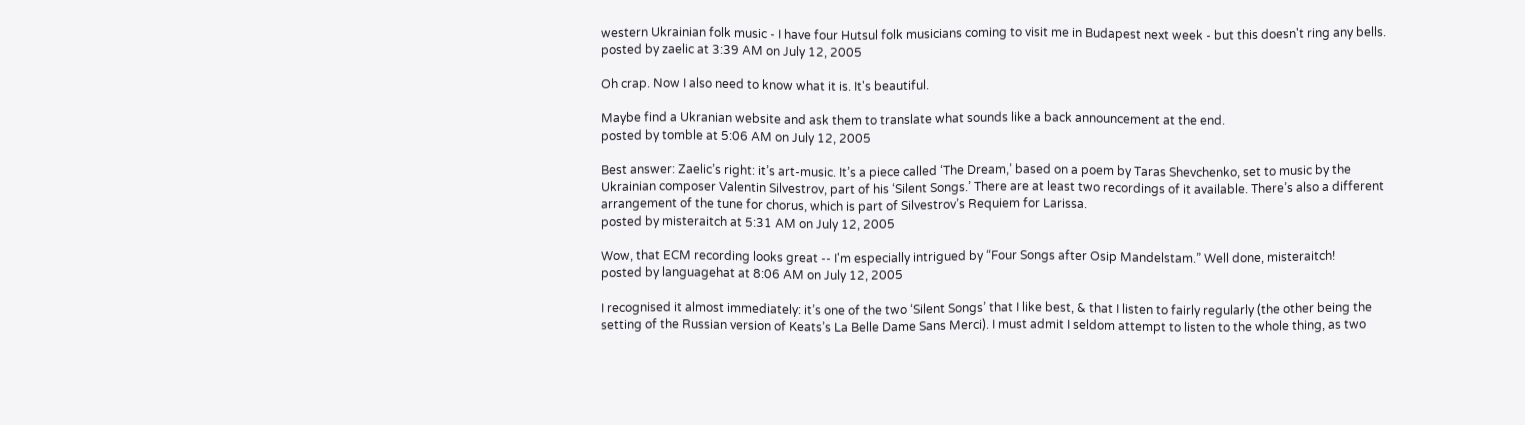western Ukrainian folk music - I have four Hutsul folk musicians coming to visit me in Budapest next week - but this doesn't ring any bells.
posted by zaelic at 3:39 AM on July 12, 2005

Oh crap. Now I also need to know what it is. It's beautiful.

Maybe find a Ukranian website and ask them to translate what sounds like a back announcement at the end.
posted by tomble at 5:06 AM on July 12, 2005

Best answer: Zaelic’s right: it’s art-music. It’s a piece called ‘The Dream,’ based on a poem by Taras Shevchenko, set to music by the Ukrainian composer Valentin Silvestrov, part of his ‘Silent Songs.’ There are at least two recordings of it available. There’s also a different arrangement of the tune for chorus, which is part of Silvestrov’s Requiem for Larissa.
posted by misteraitch at 5:31 AM on July 12, 2005

Wow, that ECM recording looks great -- I'm especially intrigued by “Four Songs after Osip Mandelstam.” Well done, misteraitch!
posted by languagehat at 8:06 AM on July 12, 2005

I recognised it almost immediately: it’s one of the two ‘Silent Songs’ that I like best, & that I listen to fairly regularly (the other being the setting of the Russian version of Keats’s La Belle Dame Sans Merci). I must admit I seldom attempt to listen to the whole thing, as two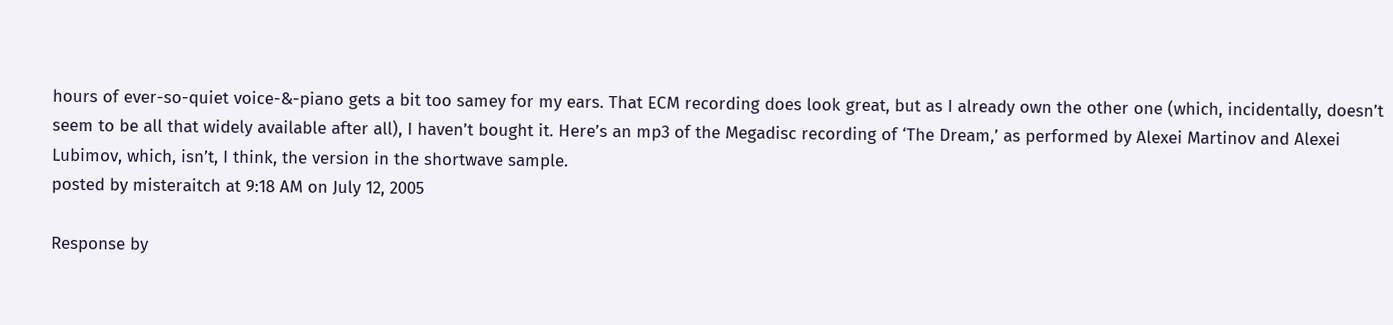hours of ever-so-quiet voice-&-piano gets a bit too samey for my ears. That ECM recording does look great, but as I already own the other one (which, incidentally, doesn’t seem to be all that widely available after all), I haven’t bought it. Here’s an mp3 of the Megadisc recording of ‘The Dream,’ as performed by Alexei Martinov and Alexei Lubimov, which, isn’t, I think, the version in the shortwave sample.
posted by misteraitch at 9:18 AM on July 12, 2005

Response by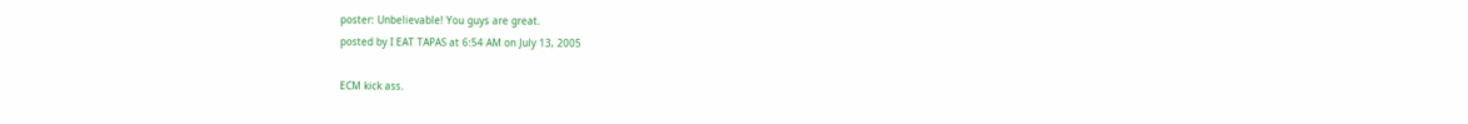poster: Unbelievable! You guys are great.
posted by I EAT TAPAS at 6:54 AM on July 13, 2005

ECM kick ass.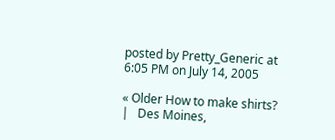posted by Pretty_Generic at 6:05 PM on July 14, 2005

« Older How to make shirts?   |   Des Moines,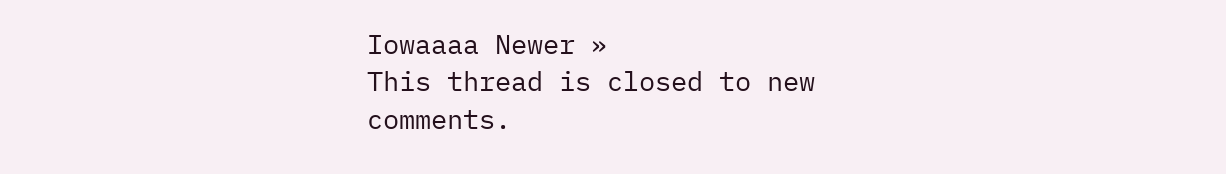Iowaaaa Newer »
This thread is closed to new comments.